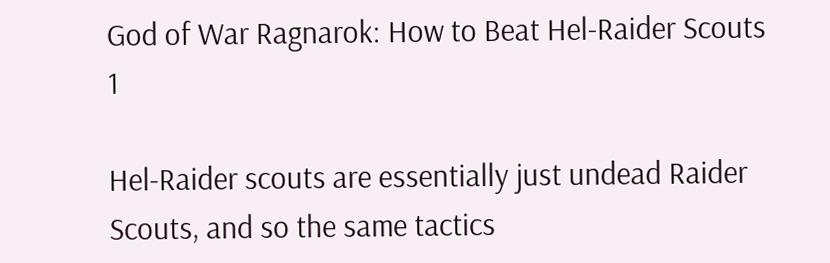God of War Ragnarok: How to Beat Hel-Raider Scouts 1

Hel-Raider scouts are essentially just undead Raider Scouts, and so the same tactics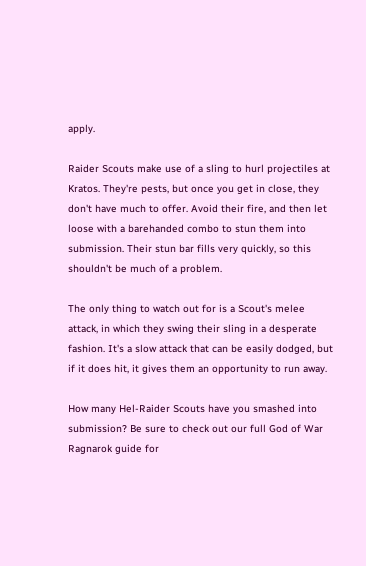apply.

Raider Scouts make use of a sling to hurl projectiles at Kratos. They're pests, but once you get in close, they don't have much to offer. Avoid their fire, and then let loose with a barehanded combo to stun them into submission. Their stun bar fills very quickly, so this shouldn't be much of a problem.

The only thing to watch out for is a Scout's melee attack, in which they swing their sling in a desperate fashion. It's a slow attack that can be easily dodged, but if it does hit, it gives them an opportunity to run away.

How many Hel-Raider Scouts have you smashed into submission? Be sure to check out our full God of War Ragnarok guide for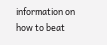information on how to beat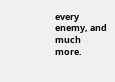every enemy, and much more.